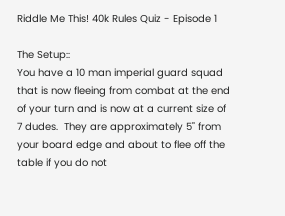Riddle Me This! 40k Rules Quiz - Episode 1

The Setup::
You have a 10 man imperial guard squad that is now fleeing from combat at the end of your turn and is now at a current size of 7 dudes.  They are approximately 5" from your board edge and about to flee off the table if you do not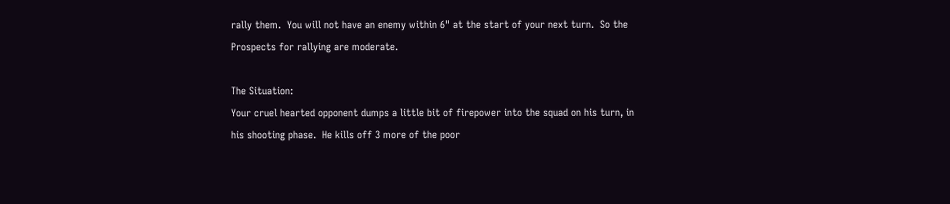rally them.  You will not have an enemy within 6" at the start of your next turn.  So the Prospects for rallying are moderate.

The Situation:
Your cruel hearted opponent dumps a little bit of firepower into the squad on his turn, in his shooting phase.  He kills off 3 more of the poor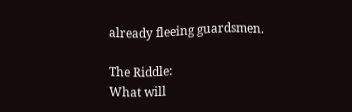already fleeing guardsmen.

The Riddle:
What will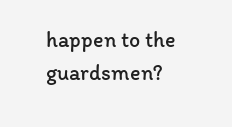happen to the guardsmen?